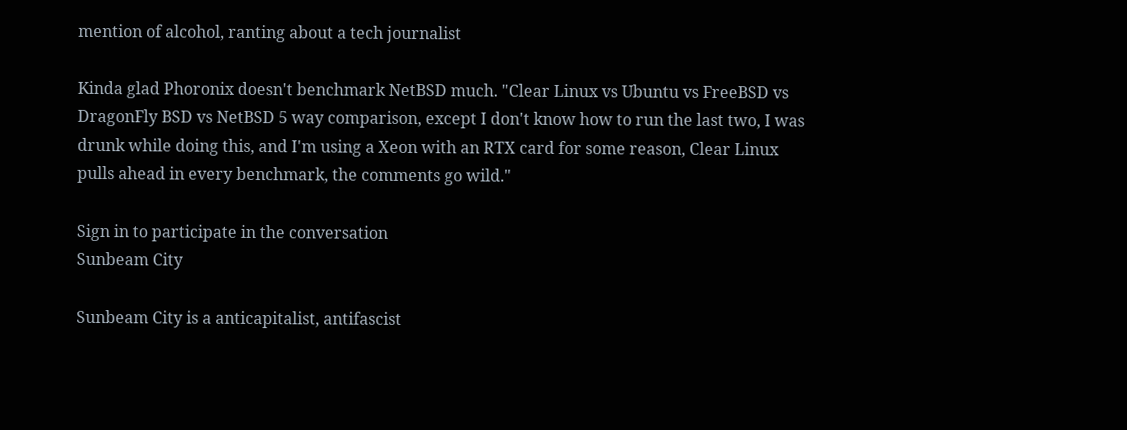mention of alcohol, ranting about a tech journalist

Kinda glad Phoronix doesn't benchmark NetBSD much. "Clear Linux vs Ubuntu vs FreeBSD vs DragonFly BSD vs NetBSD 5 way comparison, except I don't know how to run the last two, I was drunk while doing this, and I'm using a Xeon with an RTX card for some reason, Clear Linux pulls ahead in every benchmark, the comments go wild."

Sign in to participate in the conversation
Sunbeam City

Sunbeam City is a anticapitalist, antifascist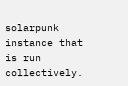solarpunk instance that is run collectively.